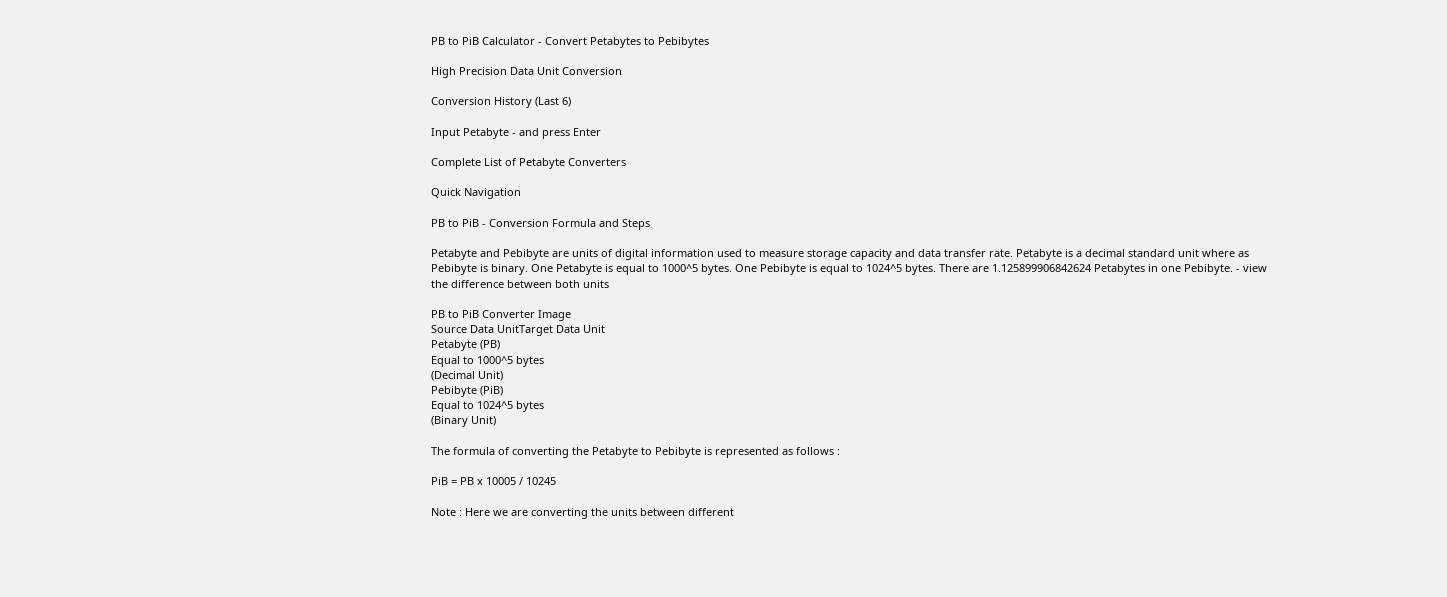PB to PiB Calculator - Convert Petabytes to Pebibytes

High Precision Data Unit Conversion

Conversion History (Last 6)

Input Petabyte - and press Enter

Complete List of Petabyte Converters

Quick Navigation

PB to PiB - Conversion Formula and Steps

Petabyte and Pebibyte are units of digital information used to measure storage capacity and data transfer rate. Petabyte is a decimal standard unit where as Pebibyte is binary. One Petabyte is equal to 1000^5 bytes. One Pebibyte is equal to 1024^5 bytes. There are 1.125899906842624 Petabytes in one Pebibyte. - view the difference between both units

PB to PiB Converter Image
Source Data UnitTarget Data Unit
Petabyte (PB)
Equal to 1000^5 bytes
(Decimal Unit)
Pebibyte (PiB)
Equal to 1024^5 bytes
(Binary Unit)

The formula of converting the Petabyte to Pebibyte is represented as follows :

PiB = PB x 10005 / 10245

Note : Here we are converting the units between different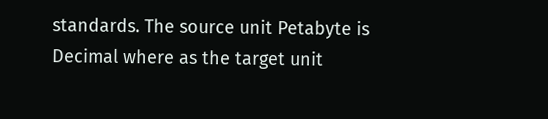standards. The source unit Petabyte is Decimal where as the target unit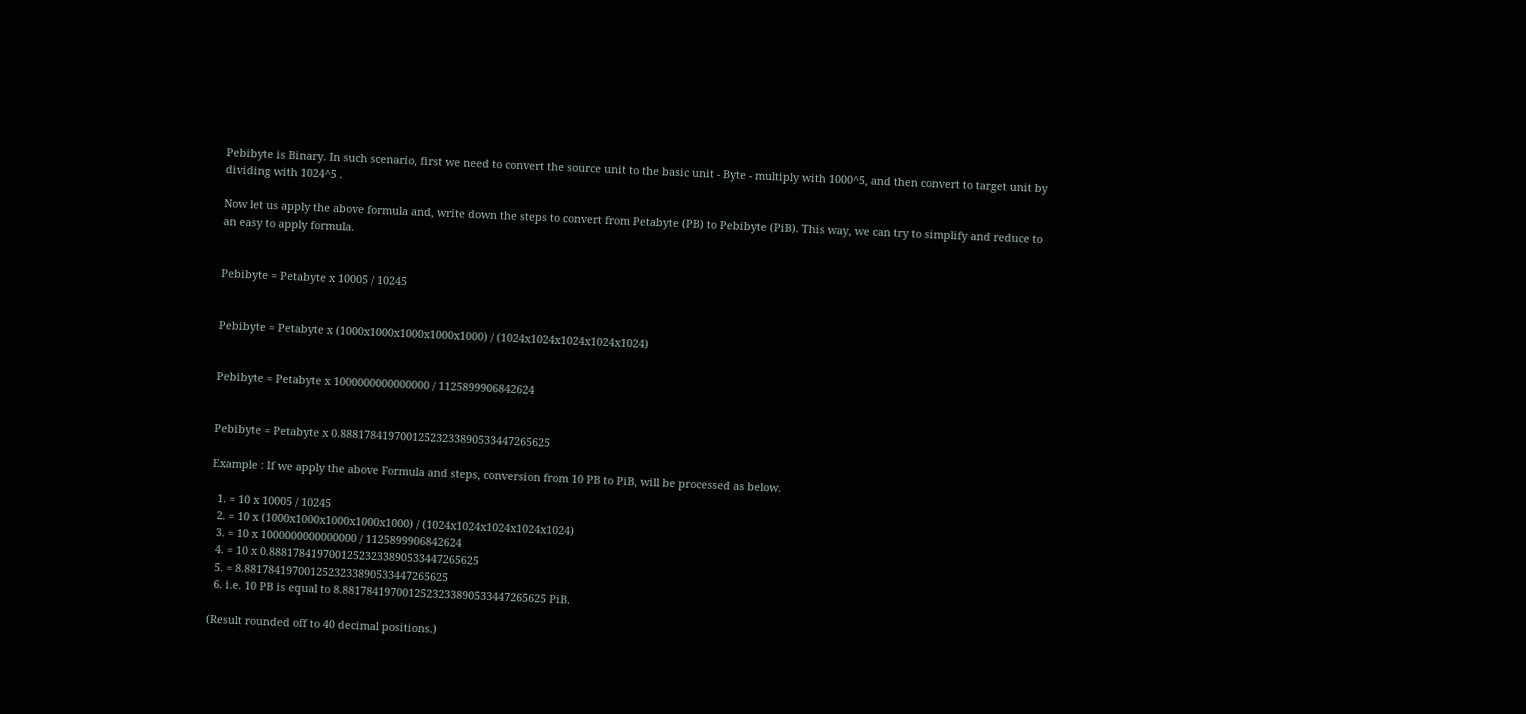Pebibyte is Binary. In such scenario, first we need to convert the source unit to the basic unit - Byte - multiply with 1000^5, and then convert to target unit by dividing with 1024^5 .

Now let us apply the above formula and, write down the steps to convert from Petabyte (PB) to Pebibyte (PiB). This way, we can try to simplify and reduce to an easy to apply formula.


Pebibyte = Petabyte x 10005 / 10245


Pebibyte = Petabyte x (1000x1000x1000x1000x1000) / (1024x1024x1024x1024x1024)


Pebibyte = Petabyte x 1000000000000000 / 1125899906842624


Pebibyte = Petabyte x 0.88817841970012523233890533447265625

Example : If we apply the above Formula and steps, conversion from 10 PB to PiB, will be processed as below.

  1. = 10 x 10005 / 10245
  2. = 10 x (1000x1000x1000x1000x1000) / (1024x1024x1024x1024x1024)
  3. = 10 x 1000000000000000 / 1125899906842624
  4. = 10 x 0.88817841970012523233890533447265625
  5. = 8.8817841970012523233890533447265625
  6. i.e. 10 PB is equal to 8.8817841970012523233890533447265625 PiB.

(Result rounded off to 40 decimal positions.)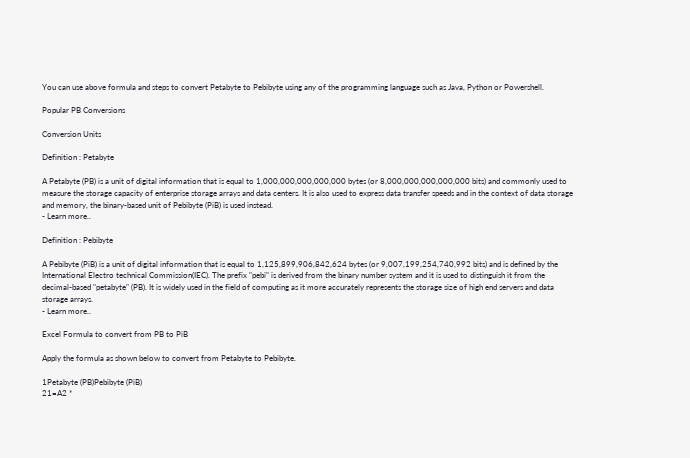You can use above formula and steps to convert Petabyte to Pebibyte using any of the programming language such as Java, Python or Powershell.

Popular PB Conversions

Conversion Units

Definition : Petabyte

A Petabyte (PB) is a unit of digital information that is equal to 1,000,000,000,000,000 bytes (or 8,000,000,000,000,000 bits) and commonly used to measure the storage capacity of enterprise storage arrays and data centers. It is also used to express data transfer speeds and in the context of data storage and memory, the binary-based unit of Pebibyte (PiB) is used instead.
- Learn more..

Definition : Pebibyte

A Pebibyte (PiB) is a unit of digital information that is equal to 1,125,899,906,842,624 bytes (or 9,007,199,254,740,992 bits) and is defined by the International Electro technical Commission(IEC). The prefix "pebi" is derived from the binary number system and it is used to distinguish it from the decimal-based "petabyte" (PB). It is widely used in the field of computing as it more accurately represents the storage size of high end servers and data storage arrays.
- Learn more..

Excel Formula to convert from PB to PiB

Apply the formula as shown below to convert from Petabyte to Pebibyte.

1Petabyte (PB)Pebibyte (PiB)
21=A2 *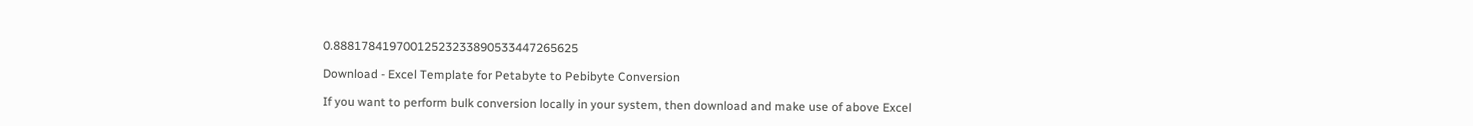0.88817841970012523233890533447265625

Download - Excel Template for Petabyte to Pebibyte Conversion

If you want to perform bulk conversion locally in your system, then download and make use of above Excel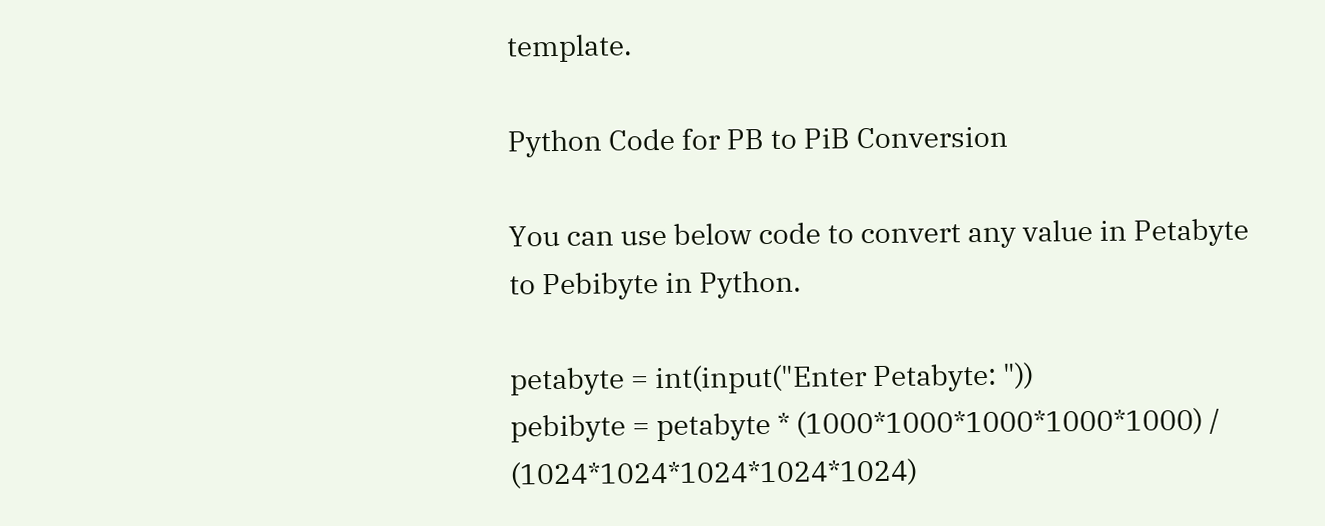template.

Python Code for PB to PiB Conversion

You can use below code to convert any value in Petabyte to Pebibyte in Python.

petabyte = int(input("Enter Petabyte: "))
pebibyte = petabyte * (1000*1000*1000*1000*1000) / (1024*1024*1024*1024*1024)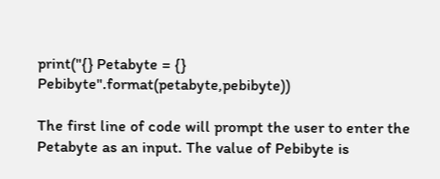print("{} Petabyte = {} Pebibyte".format(petabyte,pebibyte))

The first line of code will prompt the user to enter the Petabyte as an input. The value of Pebibyte is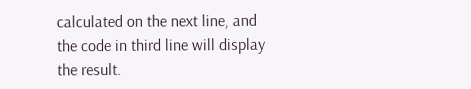calculated on the next line, and the code in third line will display the result.